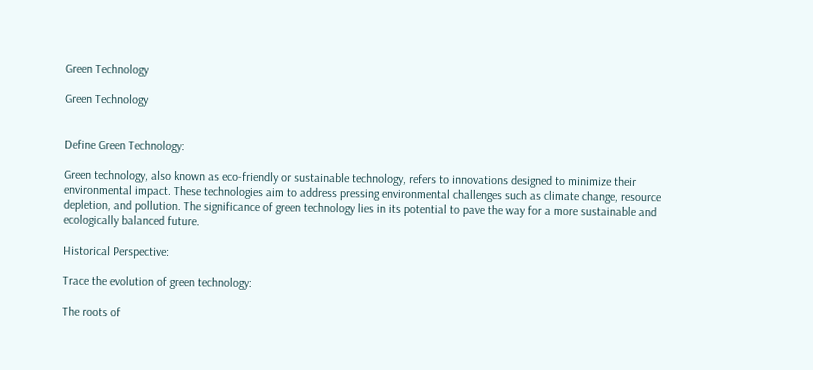Green Technology

Green Technology


Define Green Technology:

Green technology, also known as eco-friendly or sustainable technology, refers to innovations designed to minimize their environmental impact. These technologies aim to address pressing environmental challenges such as climate change, resource depletion, and pollution. The significance of green technology lies in its potential to pave the way for a more sustainable and ecologically balanced future.

Historical Perspective:

Trace the evolution of green technology:

The roots of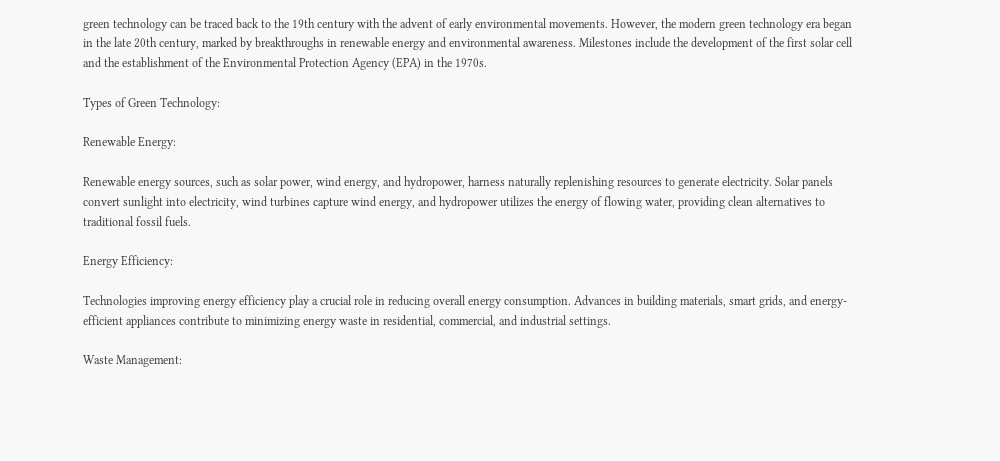green technology can be traced back to the 19th century with the advent of early environmental movements. However, the modern green technology era began in the late 20th century, marked by breakthroughs in renewable energy and environmental awareness. Milestones include the development of the first solar cell and the establishment of the Environmental Protection Agency (EPA) in the 1970s.

Types of Green Technology:

Renewable Energy:

Renewable energy sources, such as solar power, wind energy, and hydropower, harness naturally replenishing resources to generate electricity. Solar panels convert sunlight into electricity, wind turbines capture wind energy, and hydropower utilizes the energy of flowing water, providing clean alternatives to traditional fossil fuels.

Energy Efficiency:

Technologies improving energy efficiency play a crucial role in reducing overall energy consumption. Advances in building materials, smart grids, and energy-efficient appliances contribute to minimizing energy waste in residential, commercial, and industrial settings.

Waste Management: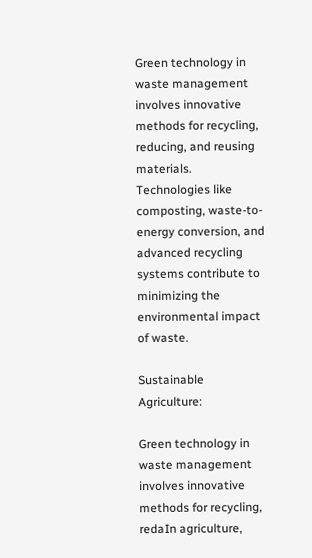Green technology in waste management involves innovative methods for recycling, reducing, and reusing materials. Technologies like composting, waste-to-energy conversion, and advanced recycling systems contribute to minimizing the environmental impact of waste.

Sustainable Agriculture:

Green technology in waste management involves innovative methods for recycling, redaIn agriculture,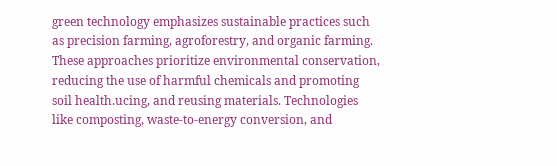green technology emphasizes sustainable practices such as precision farming, agroforestry, and organic farming. These approaches prioritize environmental conservation, reducing the use of harmful chemicals and promoting soil health.ucing, and reusing materials. Technologies like composting, waste-to-energy conversion, and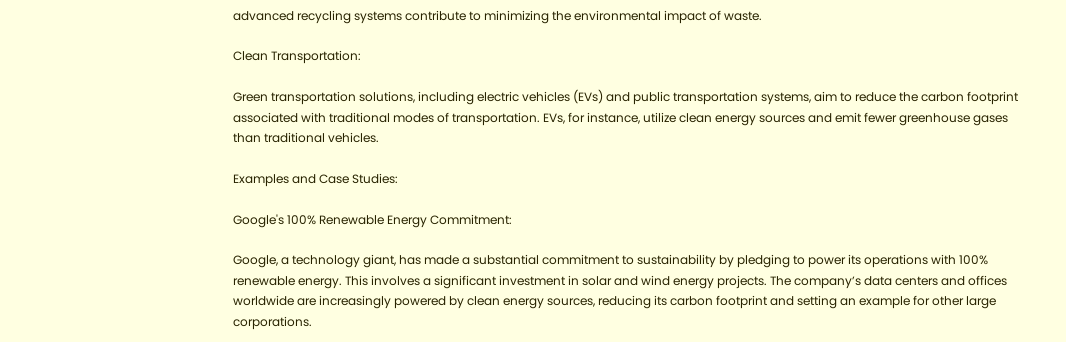advanced recycling systems contribute to minimizing the environmental impact of waste.

Clean Transportation:

Green transportation solutions, including electric vehicles (EVs) and public transportation systems, aim to reduce the carbon footprint associated with traditional modes of transportation. EVs, for instance, utilize clean energy sources and emit fewer greenhouse gases than traditional vehicles.

Examples and Case Studies:

Google's 100% Renewable Energy Commitment:

Google, a technology giant, has made a substantial commitment to sustainability by pledging to power its operations with 100% renewable energy. This involves a significant investment in solar and wind energy projects. The company’s data centers and offices worldwide are increasingly powered by clean energy sources, reducing its carbon footprint and setting an example for other large corporations.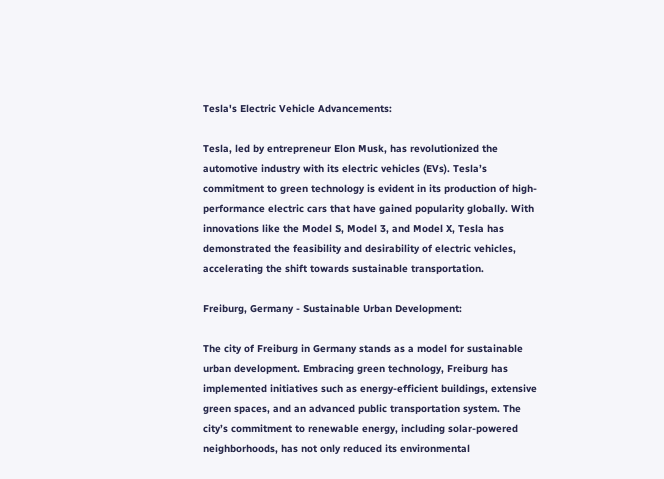Tesla's Electric Vehicle Advancements:

Tesla, led by entrepreneur Elon Musk, has revolutionized the automotive industry with its electric vehicles (EVs). Tesla’s commitment to green technology is evident in its production of high-performance electric cars that have gained popularity globally. With innovations like the Model S, Model 3, and Model X, Tesla has demonstrated the feasibility and desirability of electric vehicles, accelerating the shift towards sustainable transportation.

Freiburg, Germany - Sustainable Urban Development:

The city of Freiburg in Germany stands as a model for sustainable urban development. Embracing green technology, Freiburg has implemented initiatives such as energy-efficient buildings, extensive green spaces, and an advanced public transportation system. The city’s commitment to renewable energy, including solar-powered neighborhoods, has not only reduced its environmental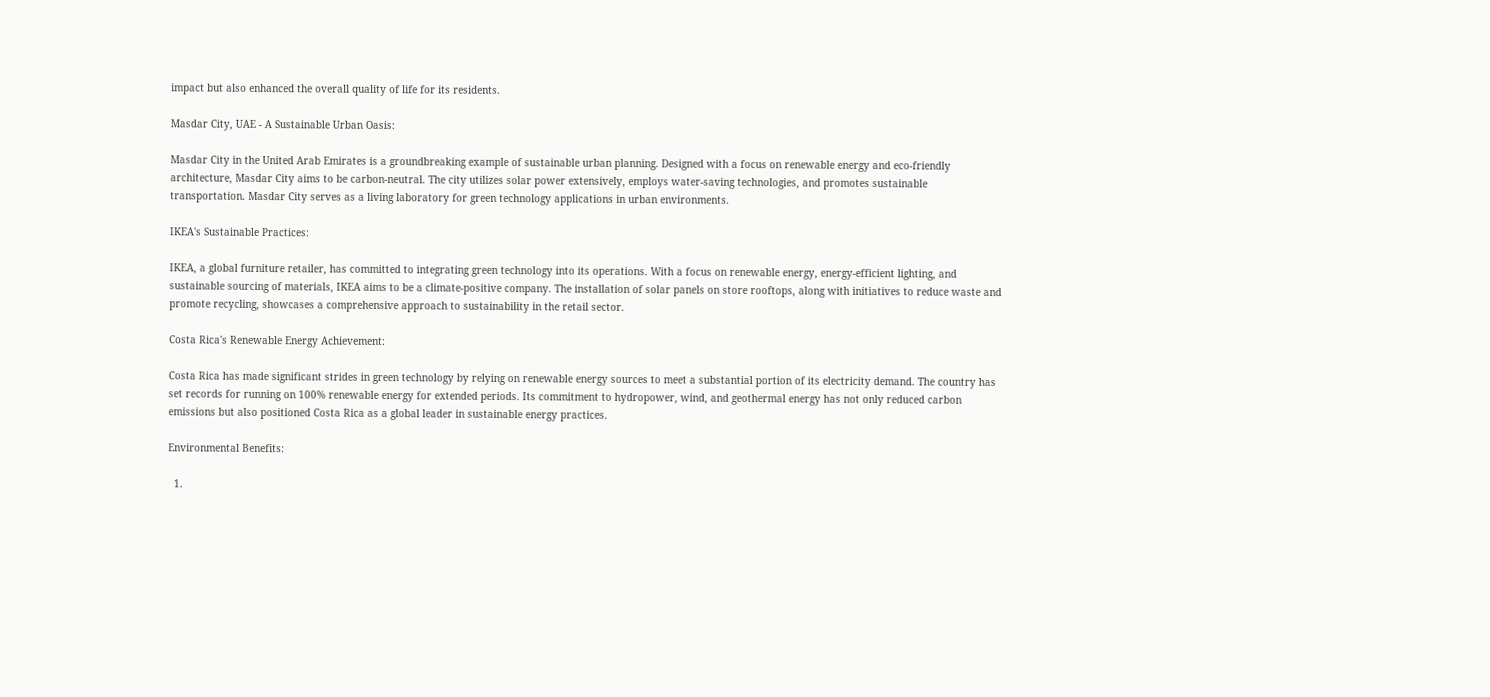impact but also enhanced the overall quality of life for its residents.

Masdar City, UAE - A Sustainable Urban Oasis:

Masdar City in the United Arab Emirates is a groundbreaking example of sustainable urban planning. Designed with a focus on renewable energy and eco-friendly architecture, Masdar City aims to be carbon-neutral. The city utilizes solar power extensively, employs water-saving technologies, and promotes sustainable transportation. Masdar City serves as a living laboratory for green technology applications in urban environments.

IKEA's Sustainable Practices:

IKEA, a global furniture retailer, has committed to integrating green technology into its operations. With a focus on renewable energy, energy-efficient lighting, and sustainable sourcing of materials, IKEA aims to be a climate-positive company. The installation of solar panels on store rooftops, along with initiatives to reduce waste and promote recycling, showcases a comprehensive approach to sustainability in the retail sector.

Costa Rica's Renewable Energy Achievement:

Costa Rica has made significant strides in green technology by relying on renewable energy sources to meet a substantial portion of its electricity demand. The country has set records for running on 100% renewable energy for extended periods. Its commitment to hydropower, wind, and geothermal energy has not only reduced carbon emissions but also positioned Costa Rica as a global leader in sustainable energy practices.

Environmental Benefits:

  1.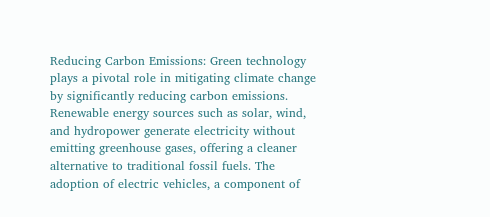Reducing Carbon Emissions: Green technology plays a pivotal role in mitigating climate change by significantly reducing carbon emissions. Renewable energy sources such as solar, wind, and hydropower generate electricity without emitting greenhouse gases, offering a cleaner alternative to traditional fossil fuels. The adoption of electric vehicles, a component of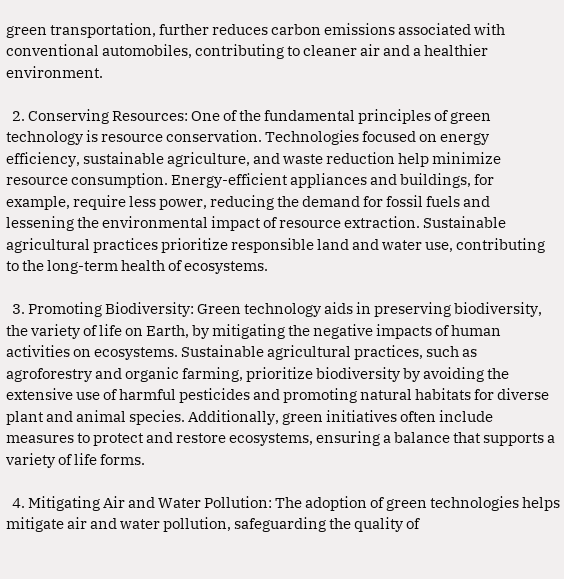green transportation, further reduces carbon emissions associated with conventional automobiles, contributing to cleaner air and a healthier environment.

  2. Conserving Resources: One of the fundamental principles of green technology is resource conservation. Technologies focused on energy efficiency, sustainable agriculture, and waste reduction help minimize resource consumption. Energy-efficient appliances and buildings, for example, require less power, reducing the demand for fossil fuels and lessening the environmental impact of resource extraction. Sustainable agricultural practices prioritize responsible land and water use, contributing to the long-term health of ecosystems.

  3. Promoting Biodiversity: Green technology aids in preserving biodiversity, the variety of life on Earth, by mitigating the negative impacts of human activities on ecosystems. Sustainable agricultural practices, such as agroforestry and organic farming, prioritize biodiversity by avoiding the extensive use of harmful pesticides and promoting natural habitats for diverse plant and animal species. Additionally, green initiatives often include measures to protect and restore ecosystems, ensuring a balance that supports a variety of life forms.

  4. Mitigating Air and Water Pollution: The adoption of green technologies helps mitigate air and water pollution, safeguarding the quality of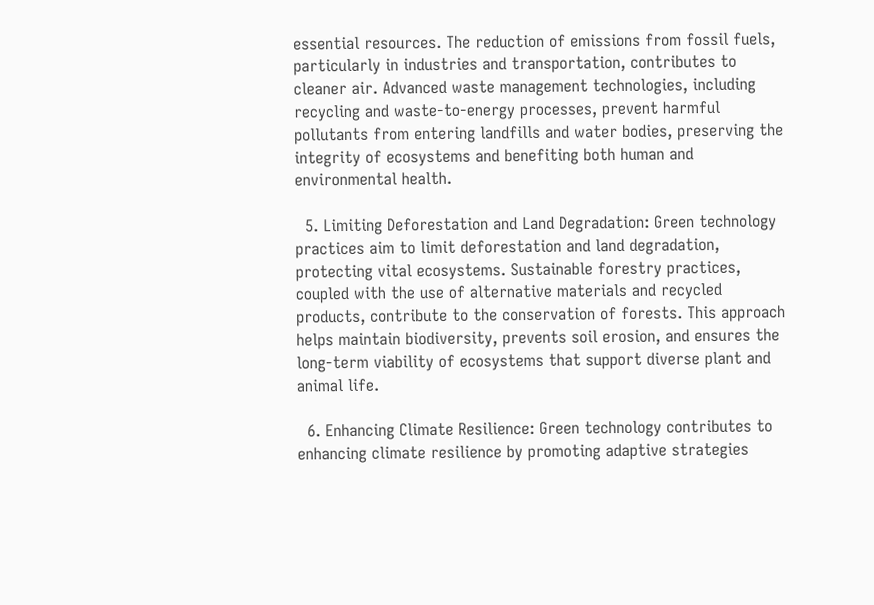essential resources. The reduction of emissions from fossil fuels, particularly in industries and transportation, contributes to cleaner air. Advanced waste management technologies, including recycling and waste-to-energy processes, prevent harmful pollutants from entering landfills and water bodies, preserving the integrity of ecosystems and benefiting both human and environmental health.

  5. Limiting Deforestation and Land Degradation: Green technology practices aim to limit deforestation and land degradation, protecting vital ecosystems. Sustainable forestry practices, coupled with the use of alternative materials and recycled products, contribute to the conservation of forests. This approach helps maintain biodiversity, prevents soil erosion, and ensures the long-term viability of ecosystems that support diverse plant and animal life.

  6. Enhancing Climate Resilience: Green technology contributes to enhancing climate resilience by promoting adaptive strategies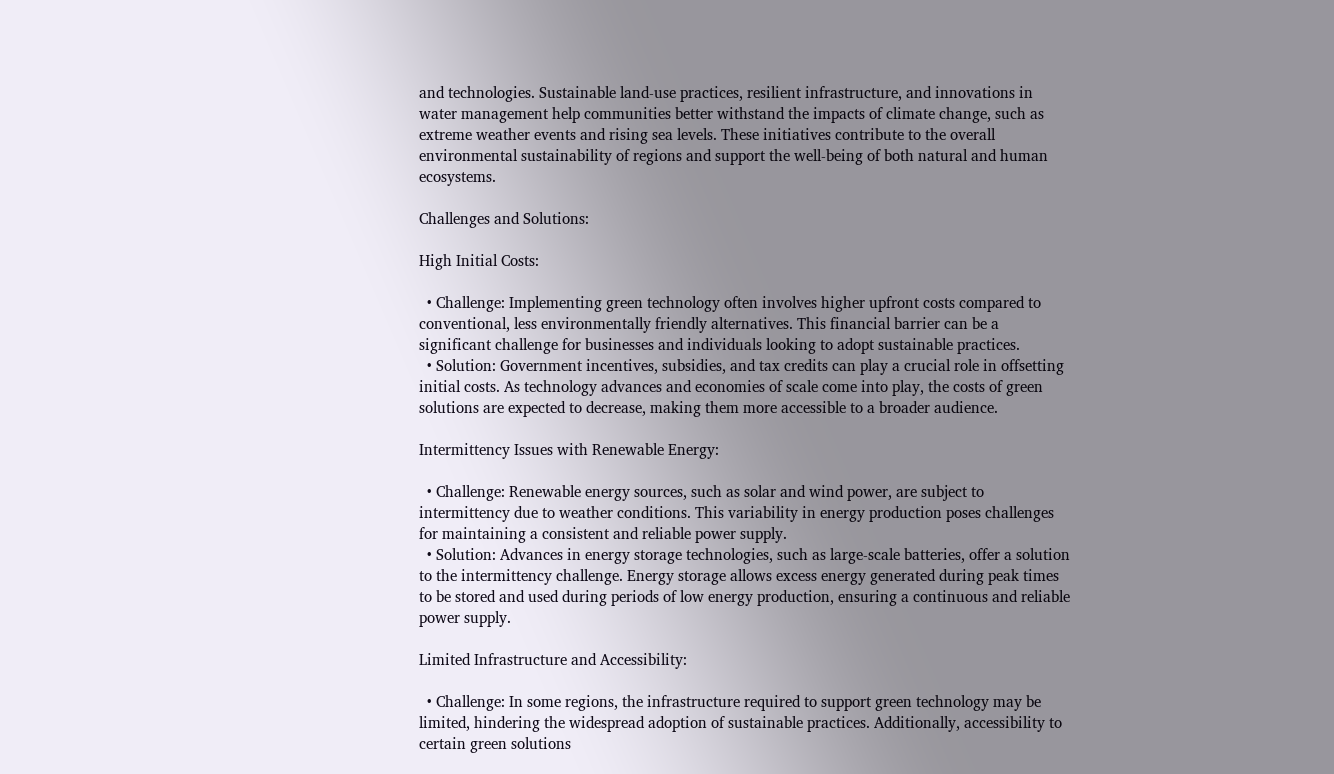and technologies. Sustainable land-use practices, resilient infrastructure, and innovations in water management help communities better withstand the impacts of climate change, such as extreme weather events and rising sea levels. These initiatives contribute to the overall environmental sustainability of regions and support the well-being of both natural and human ecosystems.

Challenges and Solutions:

High Initial Costs:

  • Challenge: Implementing green technology often involves higher upfront costs compared to conventional, less environmentally friendly alternatives. This financial barrier can be a significant challenge for businesses and individuals looking to adopt sustainable practices.
  • Solution: Government incentives, subsidies, and tax credits can play a crucial role in offsetting initial costs. As technology advances and economies of scale come into play, the costs of green solutions are expected to decrease, making them more accessible to a broader audience.

Intermittency Issues with Renewable Energy:

  • Challenge: Renewable energy sources, such as solar and wind power, are subject to intermittency due to weather conditions. This variability in energy production poses challenges for maintaining a consistent and reliable power supply.
  • Solution: Advances in energy storage technologies, such as large-scale batteries, offer a solution to the intermittency challenge. Energy storage allows excess energy generated during peak times to be stored and used during periods of low energy production, ensuring a continuous and reliable power supply.

Limited Infrastructure and Accessibility:

  • Challenge: In some regions, the infrastructure required to support green technology may be limited, hindering the widespread adoption of sustainable practices. Additionally, accessibility to certain green solutions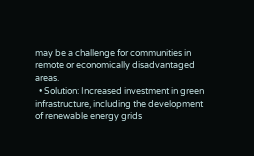may be a challenge for communities in remote or economically disadvantaged areas.
  • Solution: Increased investment in green infrastructure, including the development of renewable energy grids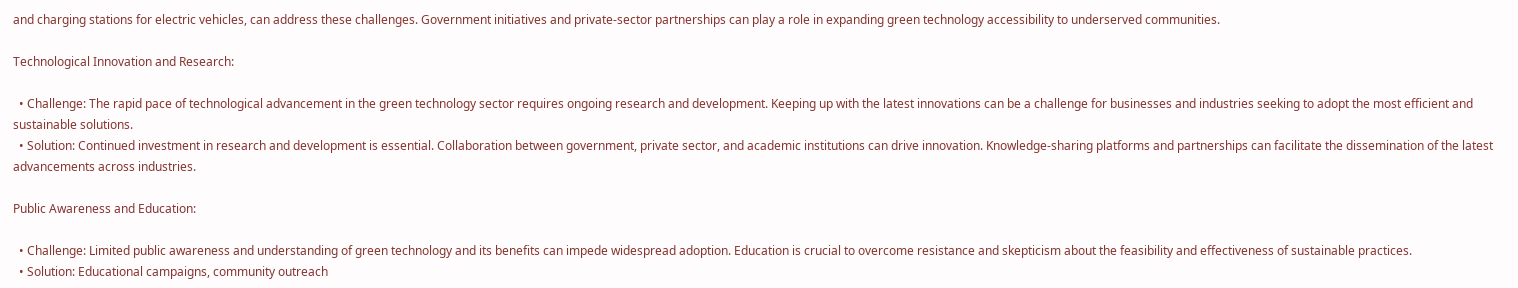and charging stations for electric vehicles, can address these challenges. Government initiatives and private-sector partnerships can play a role in expanding green technology accessibility to underserved communities.

Technological Innovation and Research:

  • Challenge: The rapid pace of technological advancement in the green technology sector requires ongoing research and development. Keeping up with the latest innovations can be a challenge for businesses and industries seeking to adopt the most efficient and sustainable solutions.
  • Solution: Continued investment in research and development is essential. Collaboration between government, private sector, and academic institutions can drive innovation. Knowledge-sharing platforms and partnerships can facilitate the dissemination of the latest advancements across industries.

Public Awareness and Education:

  • Challenge: Limited public awareness and understanding of green technology and its benefits can impede widespread adoption. Education is crucial to overcome resistance and skepticism about the feasibility and effectiveness of sustainable practices.
  • Solution: Educational campaigns, community outreach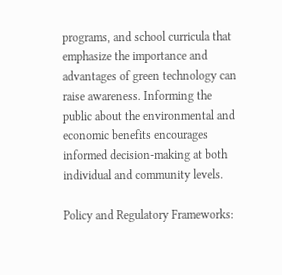programs, and school curricula that emphasize the importance and advantages of green technology can raise awareness. Informing the public about the environmental and economic benefits encourages informed decision-making at both individual and community levels.

Policy and Regulatory Frameworks: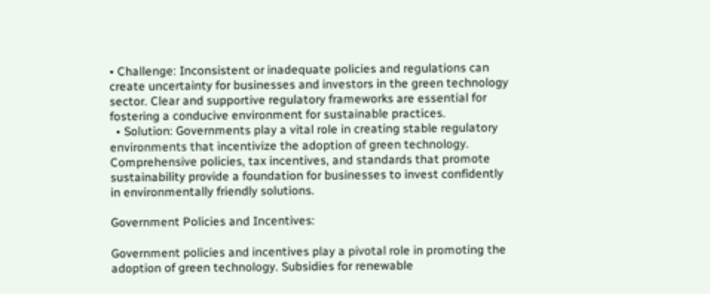• Challenge: Inconsistent or inadequate policies and regulations can create uncertainty for businesses and investors in the green technology sector. Clear and supportive regulatory frameworks are essential for fostering a conducive environment for sustainable practices.
  • Solution: Governments play a vital role in creating stable regulatory environments that incentivize the adoption of green technology. Comprehensive policies, tax incentives, and standards that promote sustainability provide a foundation for businesses to invest confidently in environmentally friendly solutions.

Government Policies and Incentives:

Government policies and incentives play a pivotal role in promoting the adoption of green technology. Subsidies for renewable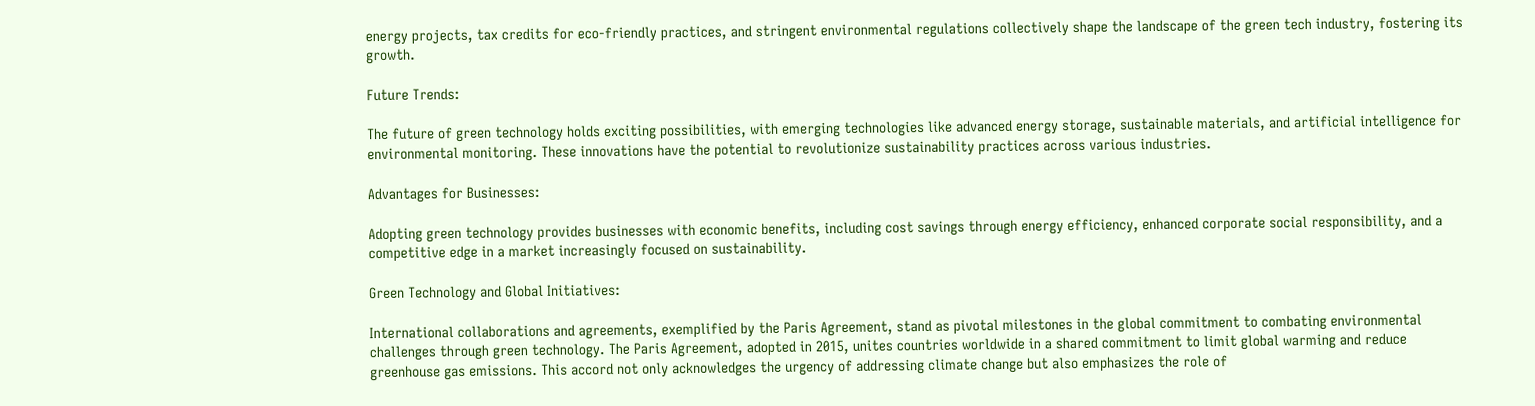energy projects, tax credits for eco-friendly practices, and stringent environmental regulations collectively shape the landscape of the green tech industry, fostering its growth.

Future Trends:

The future of green technology holds exciting possibilities, with emerging technologies like advanced energy storage, sustainable materials, and artificial intelligence for environmental monitoring. These innovations have the potential to revolutionize sustainability practices across various industries.

Advantages for Businesses:

Adopting green technology provides businesses with economic benefits, including cost savings through energy efficiency, enhanced corporate social responsibility, and a competitive edge in a market increasingly focused on sustainability.

Green Technology and Global Initiatives:

International collaborations and agreements, exemplified by the Paris Agreement, stand as pivotal milestones in the global commitment to combating environmental challenges through green technology. The Paris Agreement, adopted in 2015, unites countries worldwide in a shared commitment to limit global warming and reduce greenhouse gas emissions. This accord not only acknowledges the urgency of addressing climate change but also emphasizes the role of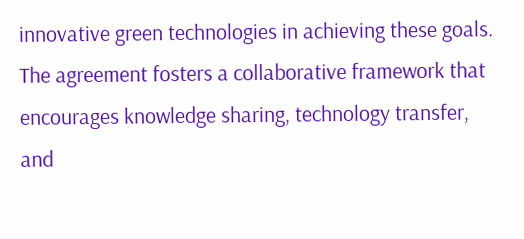innovative green technologies in achieving these goals. The agreement fosters a collaborative framework that encourages knowledge sharing, technology transfer, and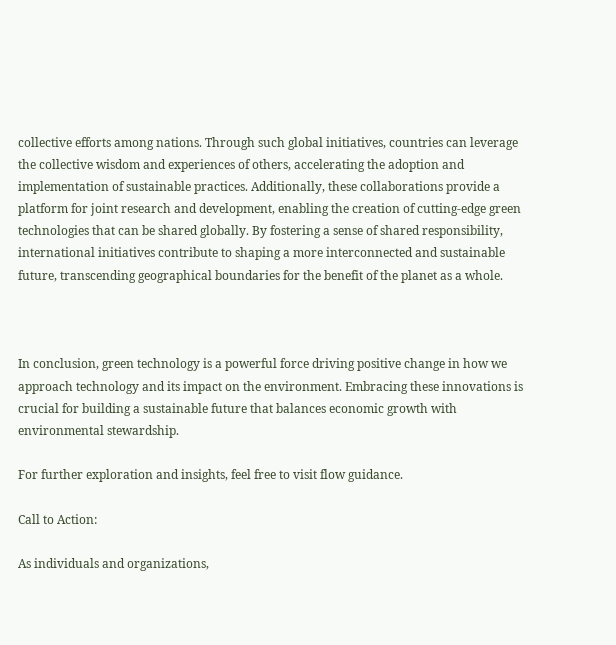collective efforts among nations. Through such global initiatives, countries can leverage the collective wisdom and experiences of others, accelerating the adoption and implementation of sustainable practices. Additionally, these collaborations provide a platform for joint research and development, enabling the creation of cutting-edge green technologies that can be shared globally. By fostering a sense of shared responsibility, international initiatives contribute to shaping a more interconnected and sustainable future, transcending geographical boundaries for the benefit of the planet as a whole.



In conclusion, green technology is a powerful force driving positive change in how we approach technology and its impact on the environment. Embracing these innovations is crucial for building a sustainable future that balances economic growth with environmental stewardship.

For further exploration and insights, feel free to visit flow guidance.

Call to Action:

As individuals and organizations,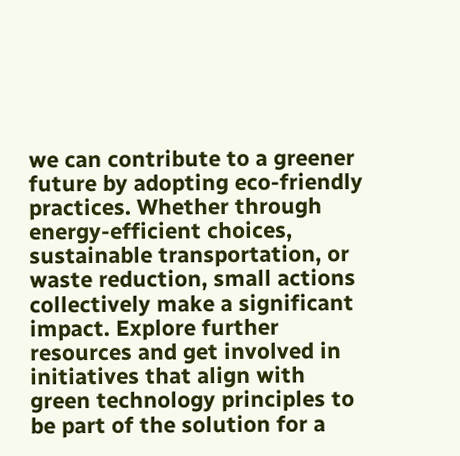we can contribute to a greener future by adopting eco-friendly practices. Whether through energy-efficient choices, sustainable transportation, or waste reduction, small actions collectively make a significant impact. Explore further resources and get involved in initiatives that align with green technology principles to be part of the solution for a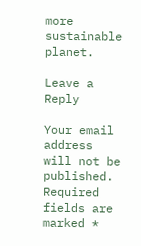more sustainable planet.

Leave a Reply

Your email address will not be published. Required fields are marked *